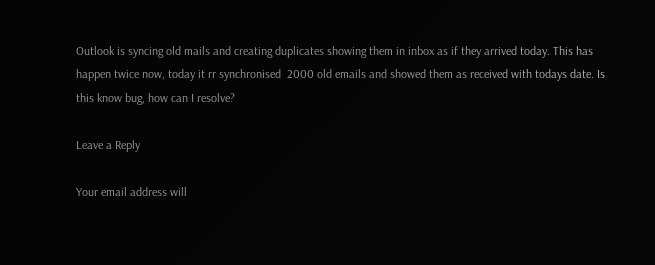Outlook is syncing old mails and creating duplicates showing them in inbox as if they arrived today. This has happen twice now, today it rr synchronised  2000 old emails and showed them as received with todays date. Is this know bug, how can I resolve?

Leave a Reply

Your email address will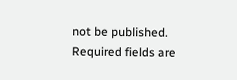not be published. Required fields are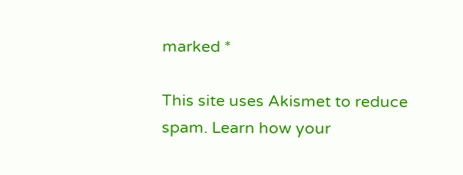marked *

This site uses Akismet to reduce spam. Learn how your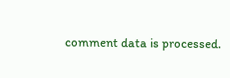comment data is processed.